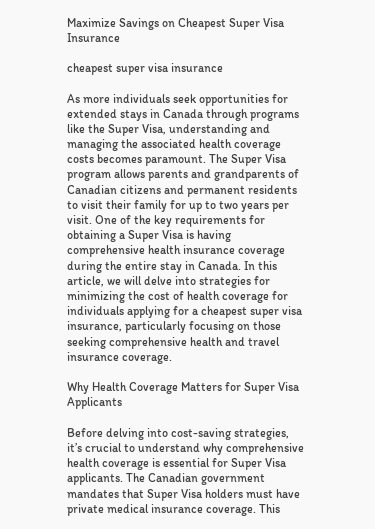Maximize Savings on Cheapest Super Visa Insurance

cheapest super visa insurance

As more individuals seek opportunities for extended stays in Canada through programs like the Super Visa, understanding and managing the associated health coverage costs becomes paramount. The Super Visa program allows parents and grandparents of Canadian citizens and permanent residents to visit their family for up to two years per visit. One of the key requirements for obtaining a Super Visa is having comprehensive health insurance coverage during the entire stay in Canada. In this article, we will delve into strategies for minimizing the cost of health coverage for individuals applying for a cheapest super visa insurance, particularly focusing on those seeking comprehensive health and travel insurance coverage.

Why Health Coverage Matters for Super Visa Applicants

Before delving into cost-saving strategies, it’s crucial to understand why comprehensive health coverage is essential for Super Visa applicants. The Canadian government mandates that Super Visa holders must have private medical insurance coverage. This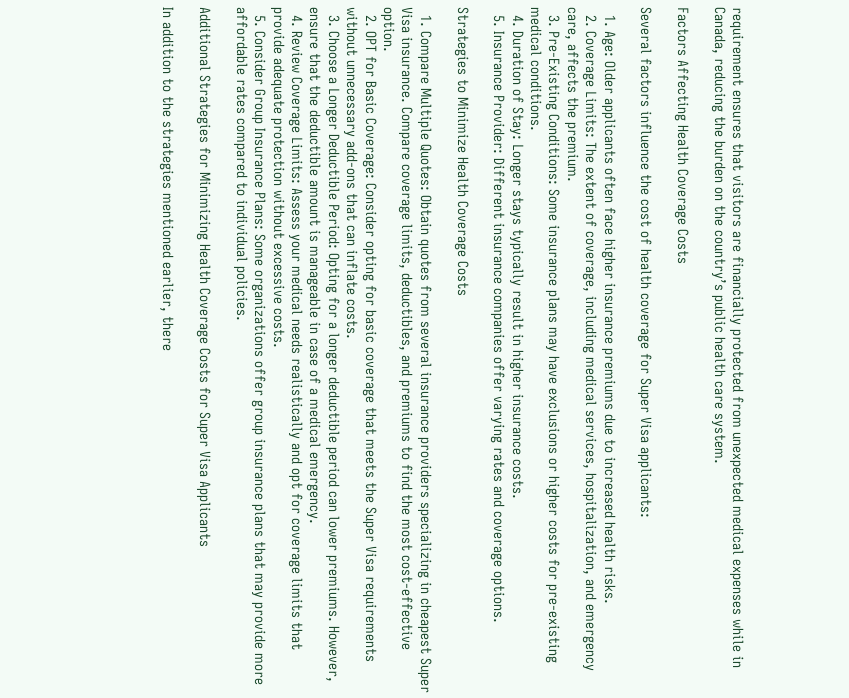requirement ensures that visitors are financially protected from unexpected medical expenses while in Canada, reducing the burden on the country’s public health care system.

Factors Affecting Health Coverage Costs

Several factors influence the cost of health coverage for Super Visa applicants:

  1. Age: Older applicants often face higher insurance premiums due to increased health risks.
  2. Coverage Limits: The extent of coverage, including medical services, hospitalization, and emergency care, affects the premium.
  3. Pre-Existing Conditions: Some insurance plans may have exclusions or higher costs for pre-existing medical conditions.
  4. Duration of Stay: Longer stays typically result in higher insurance costs.
  5. Insurance Provider: Different insurance companies offer varying rates and coverage options.

Strategies to Minimize Health Coverage Costs

  1. Compare Multiple Quotes: Obtain quotes from several insurance providers specializing in cheapest Super Visa insurance. Compare coverage limits, deductibles, and premiums to find the most cost-effective option.
  2. OPT for Basic Coverage: Consider opting for basic coverage that meets the Super Visa requirements without unnecessary add-ons that can inflate costs.
  3. Choose a Longer Deductible Period: Opting for a longer deductible period can lower premiums. However, ensure that the deductible amount is manageable in case of a medical emergency.
  4. Review Coverage Limits: Assess your medical needs realistically and opt for coverage limits that provide adequate protection without excessive costs.
  5. Consider Group Insurance Plans: Some organizations offer group insurance plans that may provide more affordable rates compared to individual policies.

Additional Strategies for Minimizing Health Coverage Costs for Super Visa Applicants

In addition to the strategies mentioned earlier, there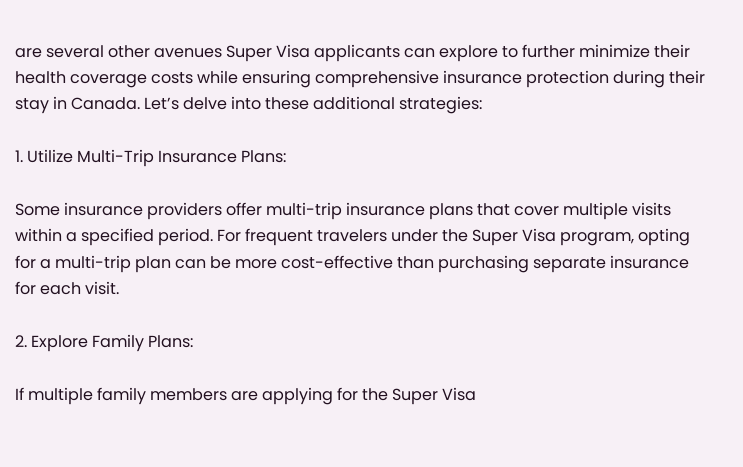are several other avenues Super Visa applicants can explore to further minimize their health coverage costs while ensuring comprehensive insurance protection during their stay in Canada. Let’s delve into these additional strategies:

1. Utilize Multi-Trip Insurance Plans:

Some insurance providers offer multi-trip insurance plans that cover multiple visits within a specified period. For frequent travelers under the Super Visa program, opting for a multi-trip plan can be more cost-effective than purchasing separate insurance for each visit.

2. Explore Family Plans:

If multiple family members are applying for the Super Visa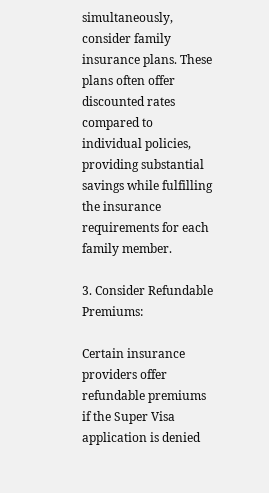simultaneously, consider family insurance plans. These plans often offer discounted rates compared to individual policies, providing substantial savings while fulfilling the insurance requirements for each family member.

3. Consider Refundable Premiums:

Certain insurance providers offer refundable premiums if the Super Visa application is denied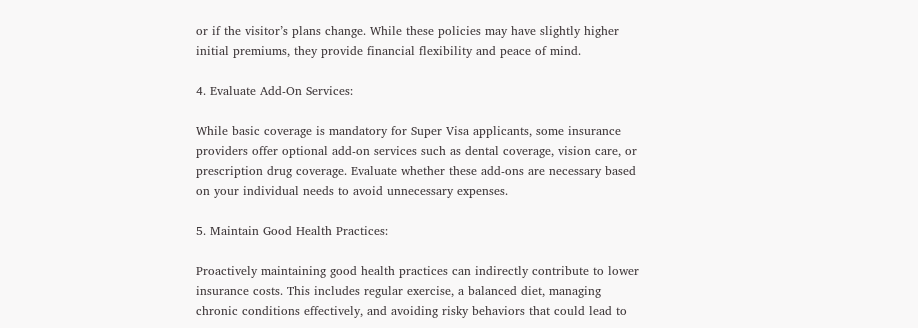or if the visitor’s plans change. While these policies may have slightly higher initial premiums, they provide financial flexibility and peace of mind.

4. Evaluate Add-On Services:

While basic coverage is mandatory for Super Visa applicants, some insurance providers offer optional add-on services such as dental coverage, vision care, or prescription drug coverage. Evaluate whether these add-ons are necessary based on your individual needs to avoid unnecessary expenses.

5. Maintain Good Health Practices:

Proactively maintaining good health practices can indirectly contribute to lower insurance costs. This includes regular exercise, a balanced diet, managing chronic conditions effectively, and avoiding risky behaviors that could lead to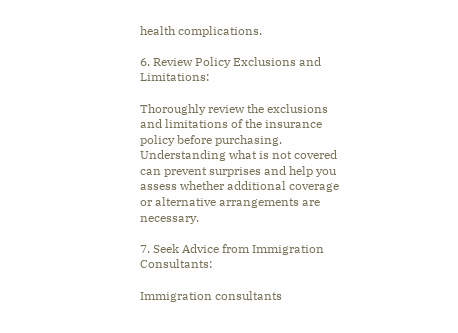health complications.

6. Review Policy Exclusions and Limitations:

Thoroughly review the exclusions and limitations of the insurance policy before purchasing. Understanding what is not covered can prevent surprises and help you assess whether additional coverage or alternative arrangements are necessary.

7. Seek Advice from Immigration Consultants:

Immigration consultants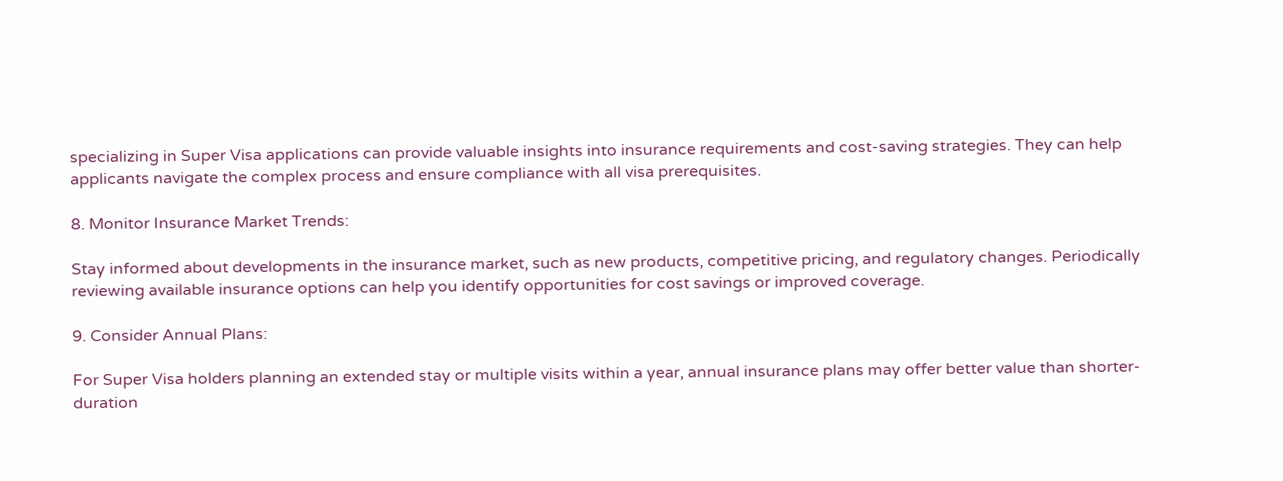specializing in Super Visa applications can provide valuable insights into insurance requirements and cost-saving strategies. They can help applicants navigate the complex process and ensure compliance with all visa prerequisites.

8. Monitor Insurance Market Trends:

Stay informed about developments in the insurance market, such as new products, competitive pricing, and regulatory changes. Periodically reviewing available insurance options can help you identify opportunities for cost savings or improved coverage.

9. Consider Annual Plans:

For Super Visa holders planning an extended stay or multiple visits within a year, annual insurance plans may offer better value than shorter-duration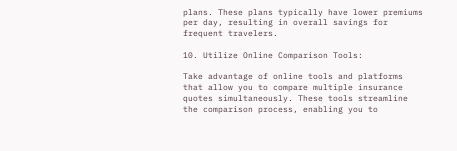plans. These plans typically have lower premiums per day, resulting in overall savings for frequent travelers.

10. Utilize Online Comparison Tools:

Take advantage of online tools and platforms that allow you to compare multiple insurance quotes simultaneously. These tools streamline the comparison process, enabling you to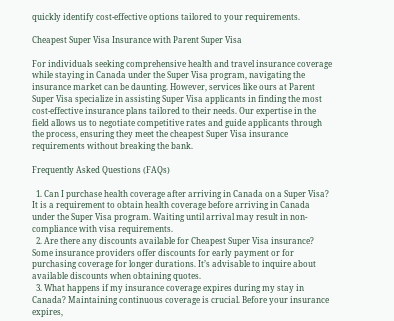quickly identify cost-effective options tailored to your requirements.

Cheapest Super Visa Insurance with Parent Super Visa

For individuals seeking comprehensive health and travel insurance coverage while staying in Canada under the Super Visa program, navigating the insurance market can be daunting. However, services like ours at Parent Super Visa specialize in assisting Super Visa applicants in finding the most cost-effective insurance plans tailored to their needs. Our expertise in the field allows us to negotiate competitive rates and guide applicants through the process, ensuring they meet the cheapest Super Visa insurance requirements without breaking the bank.

Frequently Asked Questions (FAQs)

  1. Can I purchase health coverage after arriving in Canada on a Super Visa? It is a requirement to obtain health coverage before arriving in Canada under the Super Visa program. Waiting until arrival may result in non-compliance with visa requirements.
  2. Are there any discounts available for Cheapest Super Visa insurance? Some insurance providers offer discounts for early payment or for purchasing coverage for longer durations. It’s advisable to inquire about available discounts when obtaining quotes.
  3. What happens if my insurance coverage expires during my stay in Canada? Maintaining continuous coverage is crucial. Before your insurance expires,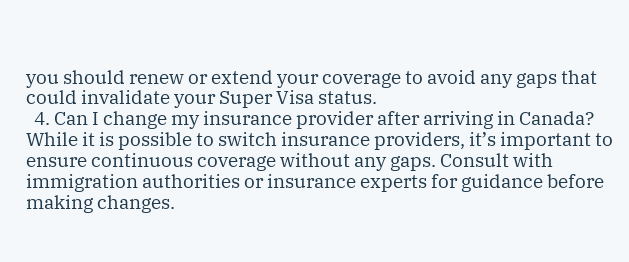you should renew or extend your coverage to avoid any gaps that could invalidate your Super Visa status.
  4. Can I change my insurance provider after arriving in Canada? While it is possible to switch insurance providers, it’s important to ensure continuous coverage without any gaps. Consult with immigration authorities or insurance experts for guidance before making changes.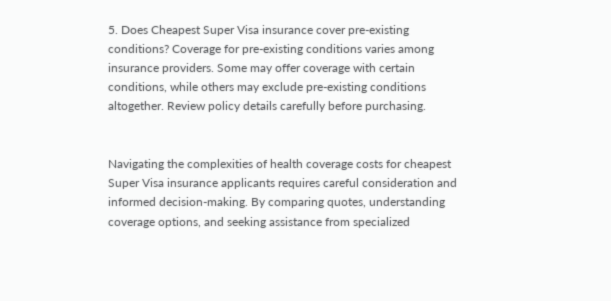5. Does Cheapest Super Visa insurance cover pre-existing conditions? Coverage for pre-existing conditions varies among insurance providers. Some may offer coverage with certain conditions, while others may exclude pre-existing conditions altogether. Review policy details carefully before purchasing.


Navigating the complexities of health coverage costs for cheapest Super Visa insurance applicants requires careful consideration and informed decision-making. By comparing quotes, understanding coverage options, and seeking assistance from specialized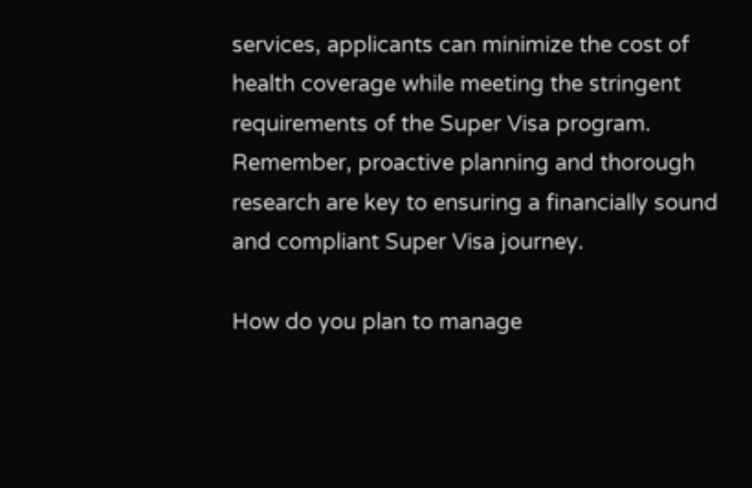services, applicants can minimize the cost of health coverage while meeting the stringent requirements of the Super Visa program. Remember, proactive planning and thorough research are key to ensuring a financially sound and compliant Super Visa journey.

How do you plan to manage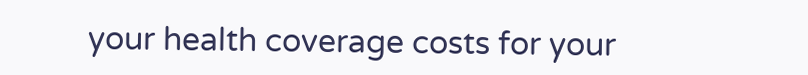your health coverage costs for your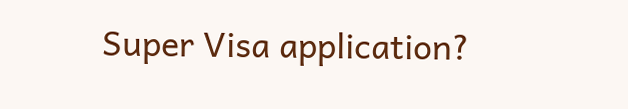Super Visa application?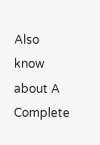Also know about A Complete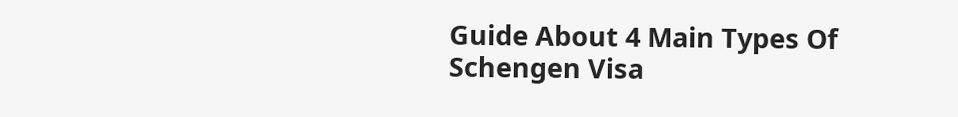Guide About 4 Main Types Of Schengen Visa